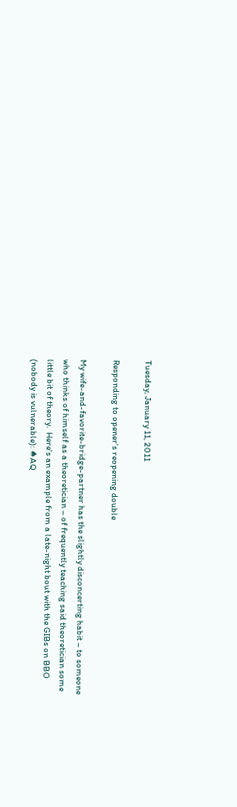Tuesday, January 11, 2011

Responding to opener's reopening double

My wife-and-favorite-bridge-partner has the slightly disconcerting habit – to someone who thinks of himself as a theoretician – of frequently teaching said theoretician some little bit of theory.  Here's an example from a late-night bout with the GIBs on BBO (nobody is vulnerable): ♠AQ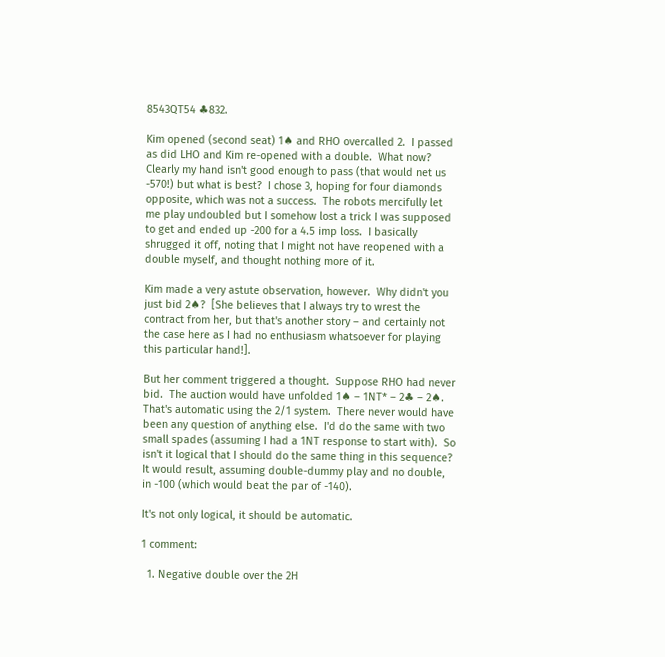8543QT54 ♣832.

Kim opened (second seat) 1♠ and RHO overcalled 2.  I passed as did LHO and Kim re-opened with a double.  What now?  Clearly my hand isn't good enough to pass (that would net us -570!) but what is best?  I chose 3, hoping for four diamonds opposite, which was not a success.  The robots mercifully let me play undoubled but I somehow lost a trick I was supposed to get and ended up -200 for a 4.5 imp loss.  I basically shrugged it off, noting that I might not have reopened with a double myself, and thought nothing more of it.

Kim made a very astute observation, however.  Why didn't you just bid 2♠?  [She believes that I always try to wrest the contract from her, but that's another story – and certainly not the case here as I had no enthusiasm whatsoever for playing this particular hand!].

But her comment triggered a thought.  Suppose RHO had never bid.  The auction would have unfolded 1♠ – 1NT* – 2♣ – 2♠.  That's automatic using the 2/1 system.  There never would have been any question of anything else.  I'd do the same with two small spades (assuming I had a 1NT response to start with).  So isn't it logical that I should do the same thing in this sequence?  It would result, assuming double-dummy play and no double, in -100 (which would beat the par of -140).

It's not only logical, it should be automatic.

1 comment:

  1. Negative double over the 2H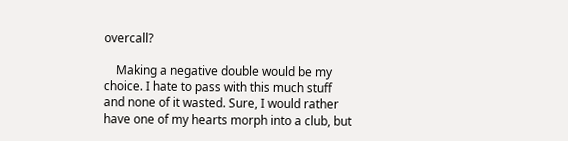overcall?

    Making a negative double would be my choice. I hate to pass with this much stuff and none of it wasted. Sure, I would rather have one of my hearts morph into a club, but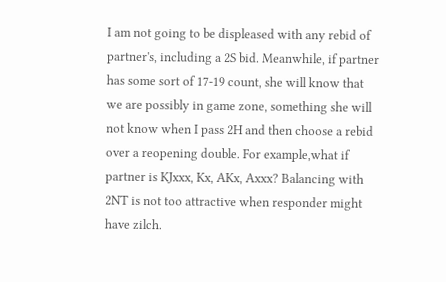I am not going to be displeased with any rebid of partner's, including a 2S bid. Meanwhile, if partner has some sort of 17-19 count, she will know that we are possibly in game zone, something she will not know when I pass 2H and then choose a rebid over a reopening double. For example,what if partner is KJxxx, Kx, AKx, Axxx? Balancing with 2NT is not too attractive when responder might have zilch.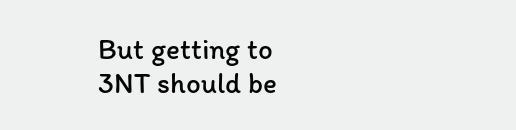But getting to 3NT should be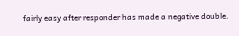fairly easy after responder has made a negative double.